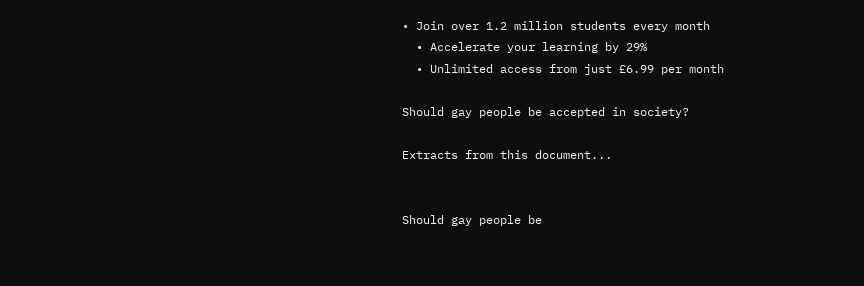• Join over 1.2 million students every month
  • Accelerate your learning by 29%
  • Unlimited access from just £6.99 per month

Should gay people be accepted in society?

Extracts from this document...


Should gay people be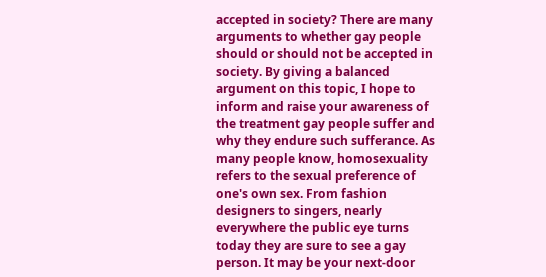accepted in society? There are many arguments to whether gay people should or should not be accepted in society. By giving a balanced argument on this topic, I hope to inform and raise your awareness of the treatment gay people suffer and why they endure such sufferance. As many people know, homosexuality refers to the sexual preference of one's own sex. From fashion designers to singers, nearly everywhere the public eye turns today they are sure to see a gay person. It may be your next-door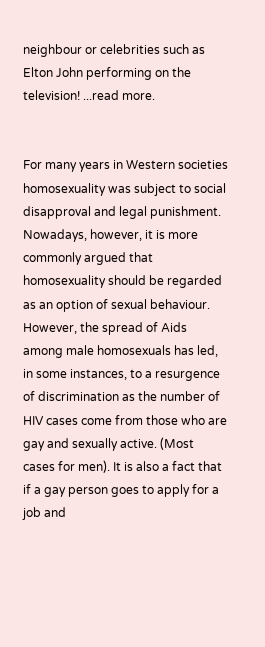neighbour or celebrities such as Elton John performing on the television! ...read more.


For many years in Western societies homosexuality was subject to social disapproval and legal punishment. Nowadays, however, it is more commonly argued that homosexuality should be regarded as an option of sexual behaviour. However, the spread of Aids among male homosexuals has led, in some instances, to a resurgence of discrimination as the number of HIV cases come from those who are gay and sexually active. (Most cases for men). It is also a fact that if a gay person goes to apply for a job and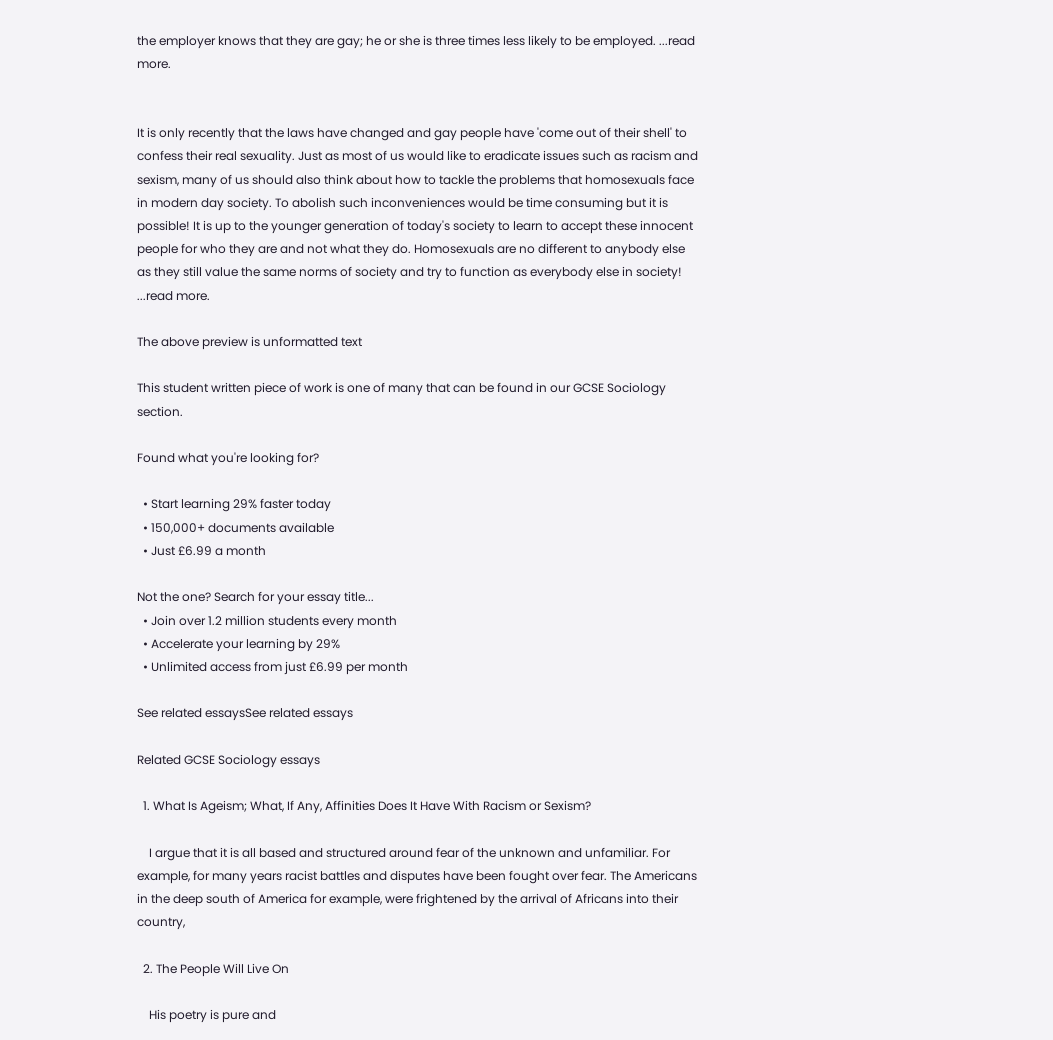the employer knows that they are gay; he or she is three times less likely to be employed. ...read more.


It is only recently that the laws have changed and gay people have 'come out of their shell' to confess their real sexuality. Just as most of us would like to eradicate issues such as racism and sexism, many of us should also think about how to tackle the problems that homosexuals face in modern day society. To abolish such inconveniences would be time consuming but it is possible! It is up to the younger generation of today's society to learn to accept these innocent people for who they are and not what they do. Homosexuals are no different to anybody else as they still value the same norms of society and try to function as everybody else in society! ...read more.

The above preview is unformatted text

This student written piece of work is one of many that can be found in our GCSE Sociology section.

Found what you're looking for?

  • Start learning 29% faster today
  • 150,000+ documents available
  • Just £6.99 a month

Not the one? Search for your essay title...
  • Join over 1.2 million students every month
  • Accelerate your learning by 29%
  • Unlimited access from just £6.99 per month

See related essaysSee related essays

Related GCSE Sociology essays

  1. What Is Ageism; What, If Any, Affinities Does It Have With Racism or Sexism?

    I argue that it is all based and structured around fear of the unknown and unfamiliar. For example, for many years racist battles and disputes have been fought over fear. The Americans in the deep south of America for example, were frightened by the arrival of Africans into their country,

  2. The People Will Live On

    His poetry is pure and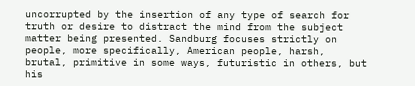uncorrupted by the insertion of any type of search for truth or desire to distract the mind from the subject matter being presented. Sandburg focuses strictly on people, more specifically, American people, harsh, brutal, primitive in some ways, futuristic in others, but his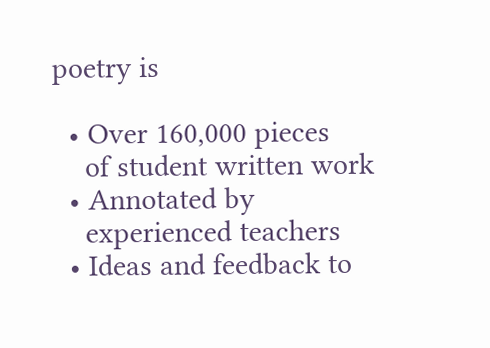poetry is

  • Over 160,000 pieces
    of student written work
  • Annotated by
    experienced teachers
  • Ideas and feedback to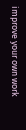improve your own work